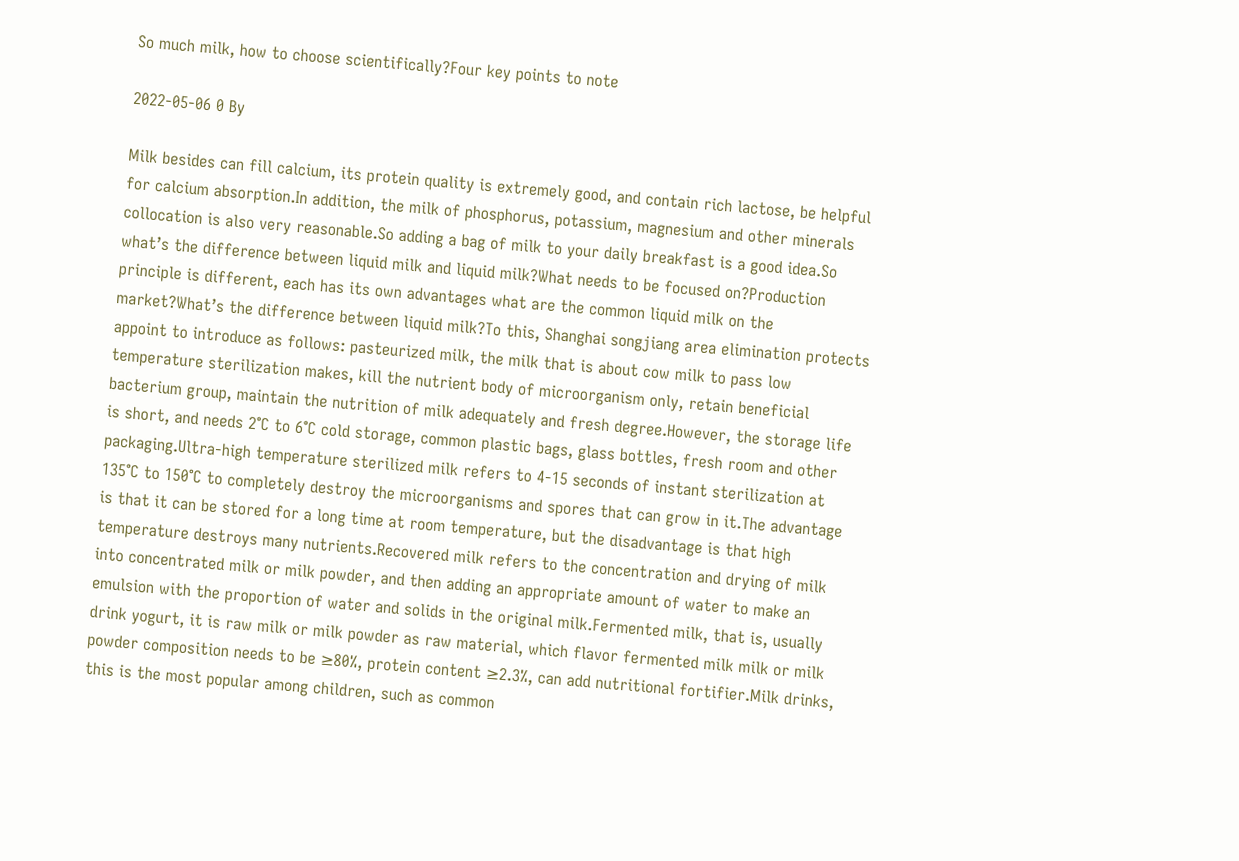So much milk, how to choose scientifically?Four key points to note

2022-05-06 0 By

Milk besides can fill calcium, its protein quality is extremely good, and contain rich lactose, be helpful for calcium absorption.In addition, the milk of phosphorus, potassium, magnesium and other minerals collocation is also very reasonable.So adding a bag of milk to your daily breakfast is a good idea.So what’s the difference between liquid milk and liquid milk?What needs to be focused on?Production principle is different, each has its own advantages what are the common liquid milk on the market?What’s the difference between liquid milk?To this, Shanghai songjiang area elimination protects appoint to introduce as follows: pasteurized milk, the milk that is about cow milk to pass low temperature sterilization makes, kill the nutrient body of microorganism only, retain beneficial bacterium group, maintain the nutrition of milk adequately and fresh degree.However, the storage life is short, and needs 2℃ to 6℃ cold storage, common plastic bags, glass bottles, fresh room and other packaging.Ultra-high temperature sterilized milk refers to 4-15 seconds of instant sterilization at 135℃ to 150℃ to completely destroy the microorganisms and spores that can grow in it.The advantage is that it can be stored for a long time at room temperature, but the disadvantage is that high temperature destroys many nutrients.Recovered milk refers to the concentration and drying of milk into concentrated milk or milk powder, and then adding an appropriate amount of water to make an emulsion with the proportion of water and solids in the original milk.Fermented milk, that is, usually drink yogurt, it is raw milk or milk powder as raw material, which flavor fermented milk milk or milk powder composition needs to be ≥80%, protein content ≥2.3%, can add nutritional fortifier.Milk drinks, this is the most popular among children, such as common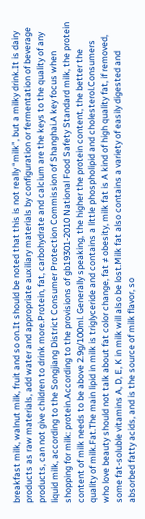breakfast milk, walnut milk, fruit and so on.It should be noted that this is not really “milk”, but a milky drink.It is dairy products as raw materials, add water and appropriate auxiliary materials by configuration or fermentation of beverage products, can not give children to drink more.Protein, fat, carbohydrate and calcium are the keys to the quality of any liquid milk, according to the Songjiang District Consumer Protection Commission of Shanghai.A key focus when shopping for milk: protein.According to the provisions of gb19301-2010 National Food Safety Standard milk, the protein content of milk needs to be above 2.9g/100ml. Generally speaking, the higher the protein content, the better the quality of milk.Fat.The main lipid in milk is triglyceride and contains a little phospholipid and cholesterol.Consumers who love beauty should not talk about fat color change, fat ≠ obesity, milk fat is A kind of high quality fat, if removed, some fat-soluble vitamins A, D, E, K in milk will also be lost.Milk fat also contains a variety of easily digested and absorbed fatty acids, and is the source of milk flavor, so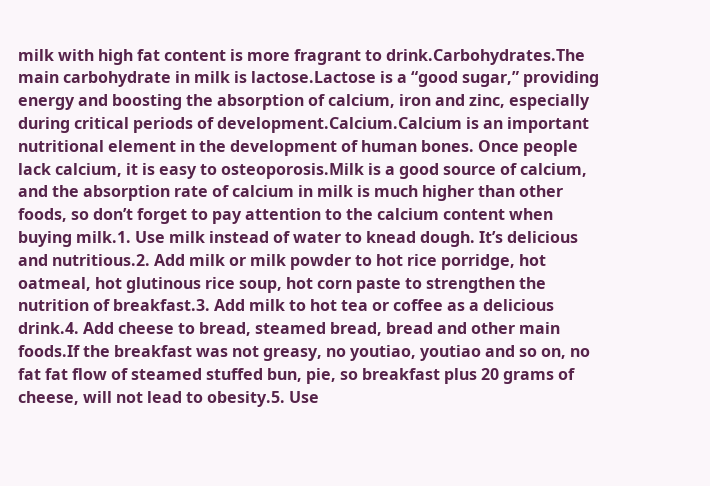milk with high fat content is more fragrant to drink.Carbohydrates.The main carbohydrate in milk is lactose.Lactose is a “good sugar,” providing energy and boosting the absorption of calcium, iron and zinc, especially during critical periods of development.Calcium.Calcium is an important nutritional element in the development of human bones. Once people lack calcium, it is easy to osteoporosis.Milk is a good source of calcium, and the absorption rate of calcium in milk is much higher than other foods, so don’t forget to pay attention to the calcium content when buying milk.1. Use milk instead of water to knead dough. It’s delicious and nutritious.2. Add milk or milk powder to hot rice porridge, hot oatmeal, hot glutinous rice soup, hot corn paste to strengthen the nutrition of breakfast.3. Add milk to hot tea or coffee as a delicious drink.4. Add cheese to bread, steamed bread, bread and other main foods.If the breakfast was not greasy, no youtiao, youtiao and so on, no fat fat flow of steamed stuffed bun, pie, so breakfast plus 20 grams of cheese, will not lead to obesity.5. Use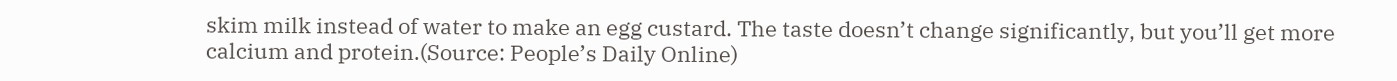skim milk instead of water to make an egg custard. The taste doesn’t change significantly, but you’ll get more calcium and protein.(Source: People’s Daily Online)